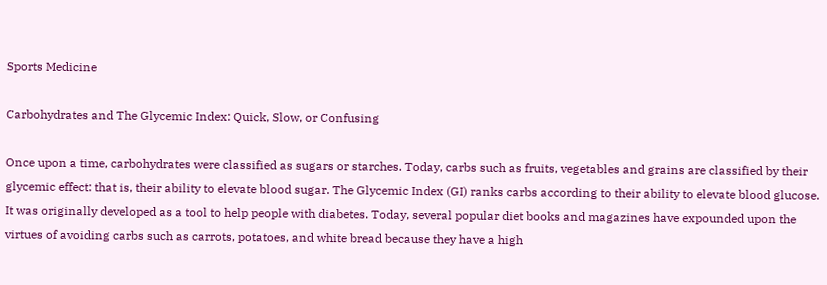Sports Medicine

Carbohydrates and The Glycemic Index: Quick, Slow, or Confusing

Once upon a time, carbohydrates were classified as sugars or starches. Today, carbs such as fruits, vegetables and grains are classified by their glycemic effect: that is, their ability to elevate blood sugar. The Glycemic Index (GI) ranks carbs according to their ability to elevate blood glucose. It was originally developed as a tool to help people with diabetes. Today, several popular diet books and magazines have expounded upon the virtues of avoiding carbs such as carrots, potatoes, and white bread because they have a high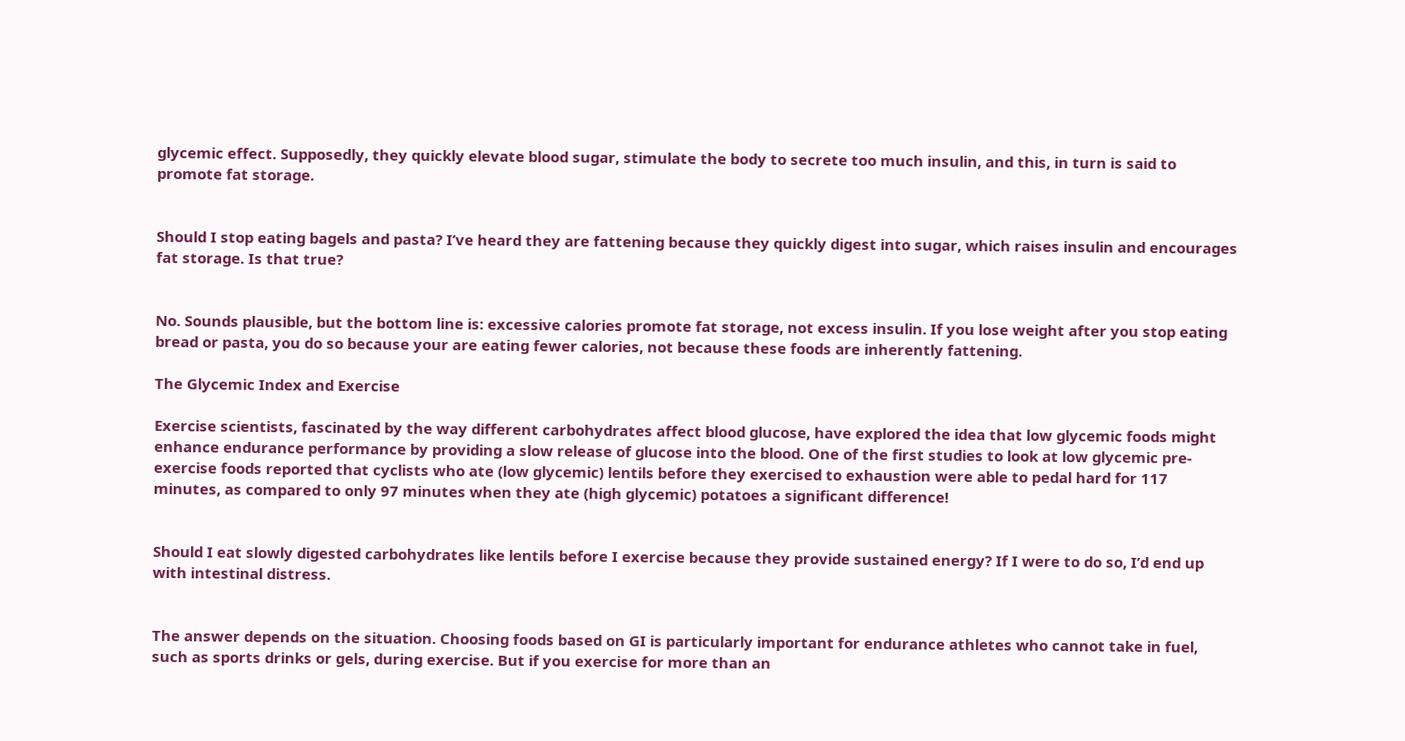glycemic effect. Supposedly, they quickly elevate blood sugar, stimulate the body to secrete too much insulin, and this, in turn is said to promote fat storage.


Should I stop eating bagels and pasta? I’ve heard they are fattening because they quickly digest into sugar, which raises insulin and encourages fat storage. Is that true?


No. Sounds plausible, but the bottom line is: excessive calories promote fat storage, not excess insulin. If you lose weight after you stop eating bread or pasta, you do so because your are eating fewer calories, not because these foods are inherently fattening.

The Glycemic Index and Exercise

Exercise scientists, fascinated by the way different carbohydrates affect blood glucose, have explored the idea that low glycemic foods might enhance endurance performance by providing a slow release of glucose into the blood. One of the first studies to look at low glycemic pre-exercise foods reported that cyclists who ate (low glycemic) lentils before they exercised to exhaustion were able to pedal hard for 117 minutes, as compared to only 97 minutes when they ate (high glycemic) potatoes a significant difference!


Should I eat slowly digested carbohydrates like lentils before I exercise because they provide sustained energy? If I were to do so, I’d end up with intestinal distress.


The answer depends on the situation. Choosing foods based on GI is particularly important for endurance athletes who cannot take in fuel, such as sports drinks or gels, during exercise. But if you exercise for more than an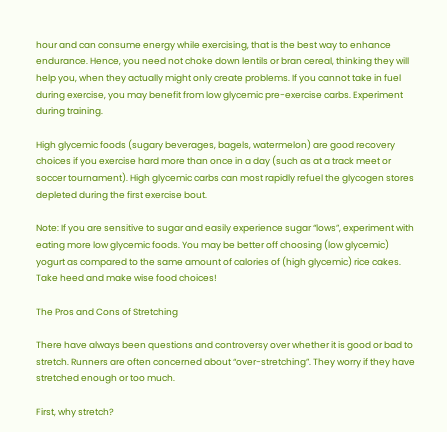hour and can consume energy while exercising, that is the best way to enhance endurance. Hence, you need not choke down lentils or bran cereal, thinking they will help you, when they actually might only create problems. If you cannot take in fuel during exercise, you may benefit from low glycemic pre-exercise carbs. Experiment during training.

High glycemic foods (sugary beverages, bagels, watermelon) are good recovery choices if you exercise hard more than once in a day (such as at a track meet or soccer tournament). High glycemic carbs can most rapidly refuel the glycogen stores depleted during the first exercise bout.

Note: If you are sensitive to sugar and easily experience sugar “lows”, experiment with eating more low glycemic foods. You may be better off choosing (low glycemic) yogurt as compared to the same amount of calories of (high glycemic) rice cakes. Take heed and make wise food choices!

The Pros and Cons of Stretching

There have always been questions and controversy over whether it is good or bad to stretch. Runners are often concerned about “over-stretching”. They worry if they have stretched enough or too much.

First, why stretch?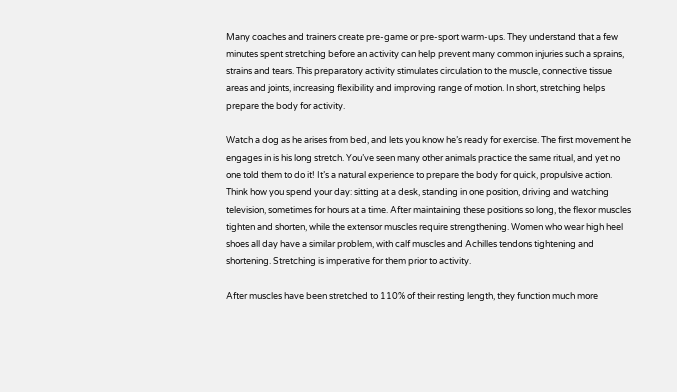Many coaches and trainers create pre-game or pre-sport warm-ups. They understand that a few minutes spent stretching before an activity can help prevent many common injuries such a sprains, strains and tears. This preparatory activity stimulates circulation to the muscle, connective tissue areas and joints, increasing flexibility and improving range of motion. In short, stretching helps prepare the body for activity.

Watch a dog as he arises from bed, and lets you know he’s ready for exercise. The first movement he engages in is his long stretch. You’ve seen many other animals practice the same ritual, and yet no one told them to do it! It’s a natural experience to prepare the body for quick, propulsive action. Think how you spend your day: sitting at a desk, standing in one position, driving and watching television, sometimes for hours at a time. After maintaining these positions so long, the flexor muscles tighten and shorten, while the extensor muscles require strengthening. Women who wear high heel shoes all day have a similar problem, with calf muscles and Achilles tendons tightening and shortening. Stretching is imperative for them prior to activity.

After muscles have been stretched to 110% of their resting length, they function much more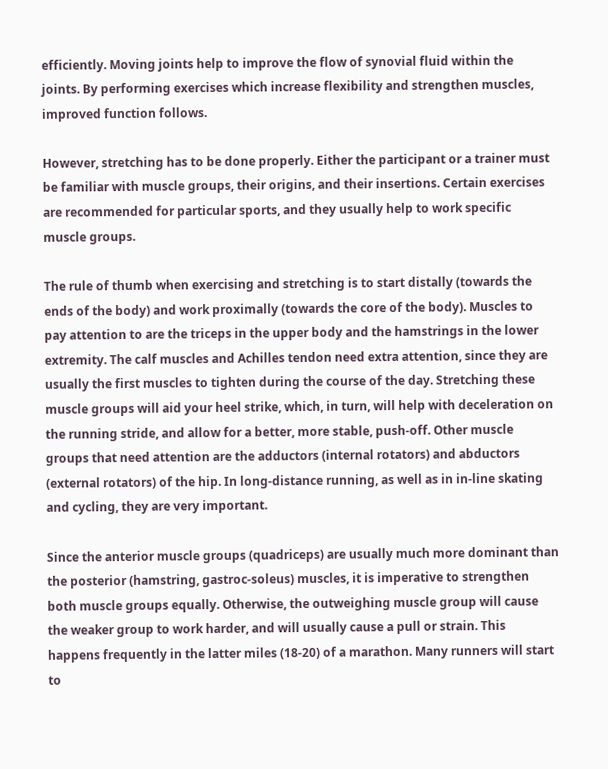efficiently. Moving joints help to improve the flow of synovial fluid within the joints. By performing exercises which increase flexibility and strengthen muscles, improved function follows.

However, stretching has to be done properly. Either the participant or a trainer must be familiar with muscle groups, their origins, and their insertions. Certain exercises are recommended for particular sports, and they usually help to work specific muscle groups.

The rule of thumb when exercising and stretching is to start distally (towards the ends of the body) and work proximally (towards the core of the body). Muscles to pay attention to are the triceps in the upper body and the hamstrings in the lower extremity. The calf muscles and Achilles tendon need extra attention, since they are usually the first muscles to tighten during the course of the day. Stretching these muscle groups will aid your heel strike, which, in turn, will help with deceleration on the running stride, and allow for a better, more stable, push-off. Other muscle groups that need attention are the adductors (internal rotators) and abductors (external rotators) of the hip. In long-distance running, as well as in in-line skating and cycling, they are very important.

Since the anterior muscle groups (quadriceps) are usually much more dominant than the posterior (hamstring, gastroc-soleus) muscles, it is imperative to strengthen both muscle groups equally. Otherwise, the outweighing muscle group will cause the weaker group to work harder, and will usually cause a pull or strain. This happens frequently in the latter miles (18-20) of a marathon. Many runners will start to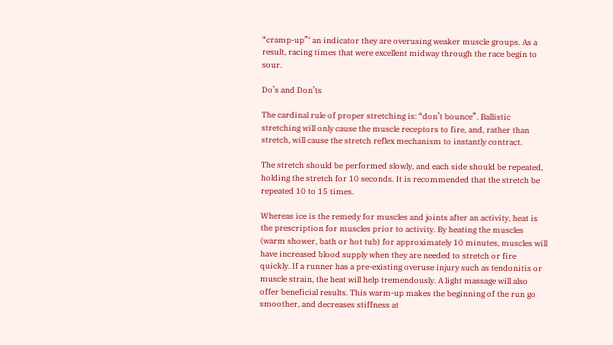“cramp-up”‘ an indicator they are overusing weaker muscle groups. As a result, racing times that were excellent midway through the race begin to sour.

Do’s and Don’ts

The cardinal rule of proper stretching is: “don’t bounce”. Ballistic stretching will only cause the muscle receptors to fire, and, rather than stretch, will cause the stretch reflex mechanism to instantly contract.

The stretch should be performed slowly, and each side should be repeated, holding the stretch for 10 seconds. It is recommended that the stretch be repeated 10 to 15 times.

Whereas ice is the remedy for muscles and joints after an activity, heat is the prescription for muscles prior to activity. By heating the muscles (warm shower, bath or hot tub) for approximately 10 minutes, muscles will have increased blood supply when they are needed to stretch or fire quickly. If a runner has a pre-existing overuse injury such as tendonitis or muscle strain, the heat will help tremendously. A light massage will also offer beneficial results. This warm-up makes the beginning of the run go smoother, and decreases stiffness at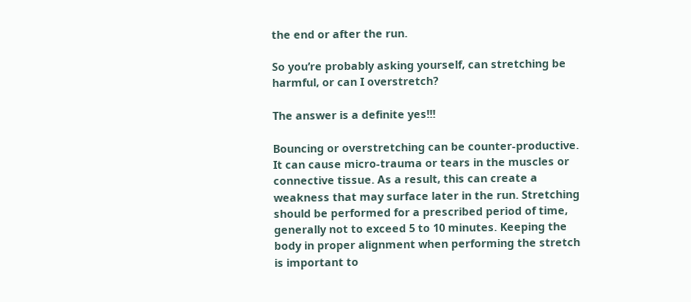the end or after the run.

So you’re probably asking yourself, can stretching be harmful, or can I overstretch?

The answer is a definite yes!!!

Bouncing or overstretching can be counter-productive. It can cause micro-trauma or tears in the muscles or connective tissue. As a result, this can create a weakness that may surface later in the run. Stretching should be performed for a prescribed period of time, generally not to exceed 5 to 10 minutes. Keeping the body in proper alignment when performing the stretch is important to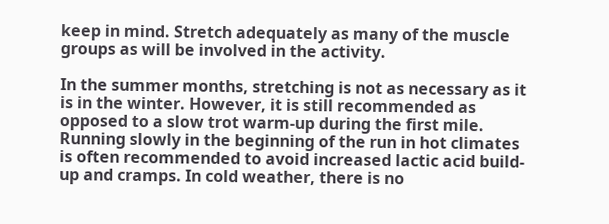keep in mind. Stretch adequately as many of the muscle groups as will be involved in the activity.

In the summer months, stretching is not as necessary as it is in the winter. However, it is still recommended as opposed to a slow trot warm-up during the first mile. Running slowly in the beginning of the run in hot climates is often recommended to avoid increased lactic acid build-up and cramps. In cold weather, there is no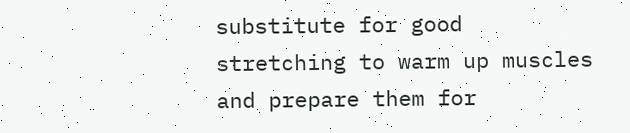substitute for good stretching to warm up muscles and prepare them for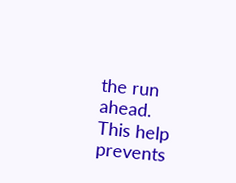the run ahead. This help prevents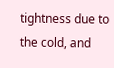tightness due to the cold, and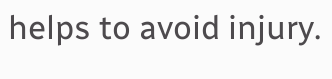helps to avoid injury.